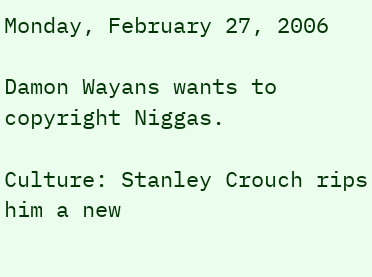Monday, February 27, 2006

Damon Wayans wants to copyright Niggas.

Culture: Stanley Crouch rips him a new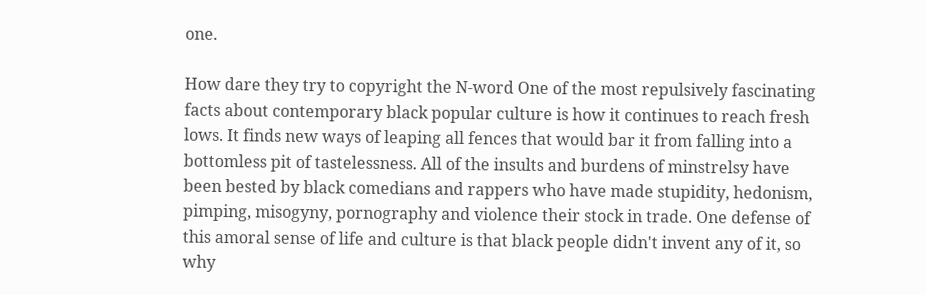one.

How dare they try to copyright the N-word One of the most repulsively fascinating facts about contemporary black popular culture is how it continues to reach fresh lows. It finds new ways of leaping all fences that would bar it from falling into a bottomless pit of tastelessness. All of the insults and burdens of minstrelsy have been bested by black comedians and rappers who have made stupidity, hedonism, pimping, misogyny, pornography and violence their stock in trade. One defense of this amoral sense of life and culture is that black people didn't invent any of it, so why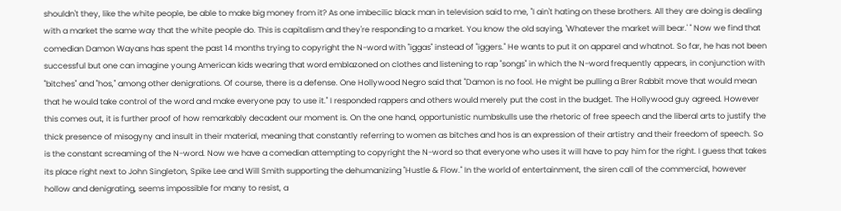shouldn't they, like the white people, be able to make big money from it? As one imbecilic black man in television said to me, "I ain't hating on these brothers. All they are doing is dealing with a market the same way that the white people do. This is capitalism and they're responding to a market. You know the old saying, 'Whatever the market will bear.' " Now we find that comedian Damon Wayans has spent the past 14 months trying to copyright the N-word with "iggas" instead of "iggers." He wants to put it on apparel and whatnot. So far, he has not been successful but one can imagine young American kids wearing that word emblazoned on clothes and listening to rap "songs" in which the N-word frequently appears, in conjunction with "bitches" and "hos," among other denigrations. Of course, there is a defense. One Hollywood Negro said that "Damon is no fool. He might be pulling a Brer Rabbit move that would mean that he would take control of the word and make everyone pay to use it." I responded rappers and others would merely put the cost in the budget. The Hollywood guy agreed. However this comes out, it is further proof of how remarkably decadent our moment is. On the one hand, opportunistic numbskulls use the rhetoric of free speech and the liberal arts to justify the thick presence of misogyny and insult in their material, meaning that constantly referring to women as bitches and hos is an expression of their artistry and their freedom of speech. So is the constant screaming of the N-word. Now we have a comedian attempting to copyright the N-word so that everyone who uses it will have to pay him for the right. I guess that takes its place right next to John Singleton, Spike Lee and Will Smith supporting the dehumanizing "Hustle & Flow." In the world of entertainment, the siren call of the commercial, however hollow and denigrating, seems impossible for many to resist, a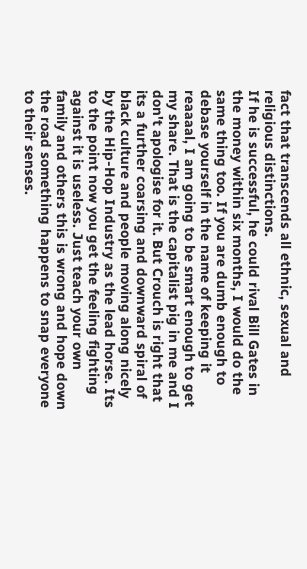fact that transcends all ethnic, sexual and religious distinctions.
If he is successful, he could rival Bill Gates in the money within six months, I would do the same thing too. If you are dumb enough to debase yourself in the name of keeping it reaaaal, I am going to be smart enough to get my share. That is the capitalist pig in me and I don't apologise for it. But Crouch is right that its a further coarsing and downward spiral of black culture and people moving along nicely by the Hip-Hop Industry as the lead horse. Its to the point now you get the feeling fighting against it is useless. Just teach your own family and others this is wrong and hope down the road something happens to snap everyone to their senses.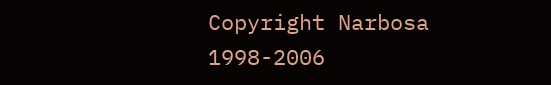Copyright Narbosa 1998-2006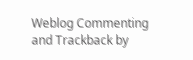Weblog Commenting and Trackback by